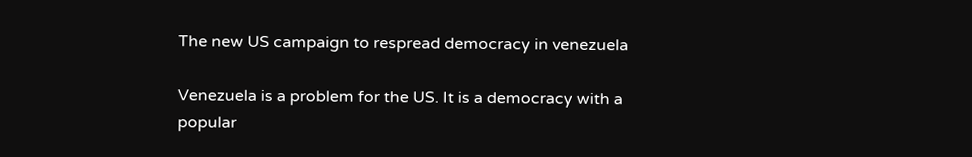The new US campaign to respread democracy in venezuela

Venezuela is a problem for the US. It is a democracy with a popular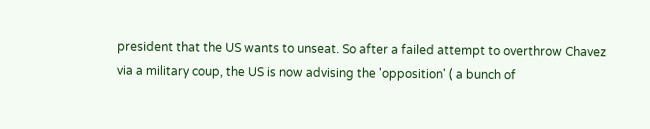president that the US wants to unseat. So after a failed attempt to overthrow Chavez via a military coup, the US is now advising the 'opposition' ( a bunch of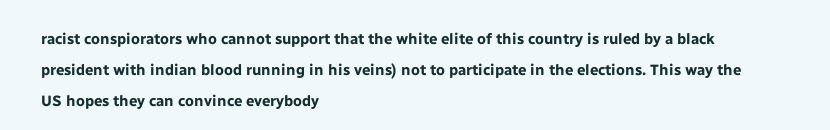racist conspiorators who cannot support that the white elite of this country is ruled by a black president with indian blood running in his veins) not to participate in the elections. This way the US hopes they can convince everybody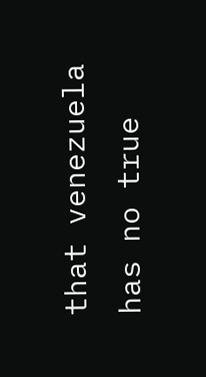that venezuela has no true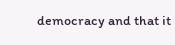democracy and that it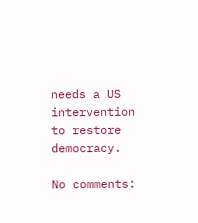needs a US intervention to restore democracy.

No comments: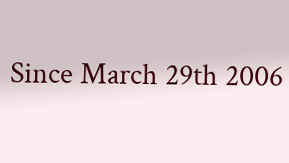Since March 29th 2006